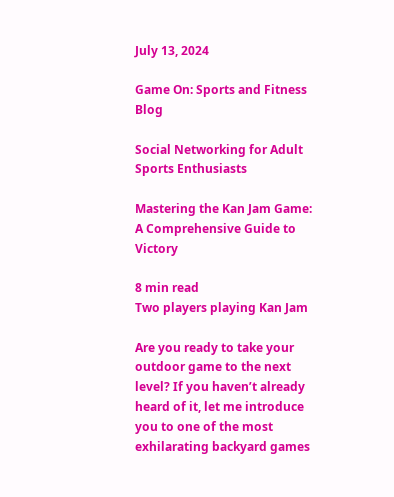July 13, 2024

Game On: Sports and Fitness Blog

Social Networking for Adult Sports Enthusiasts

Mastering the Kan Jam Game: A Comprehensive Guide to Victory

8 min read
Two players playing Kan Jam

Are you ready to take your outdoor game to the next level? If you haven’t already heard of it, let me introduce you to one of the most exhilarating backyard games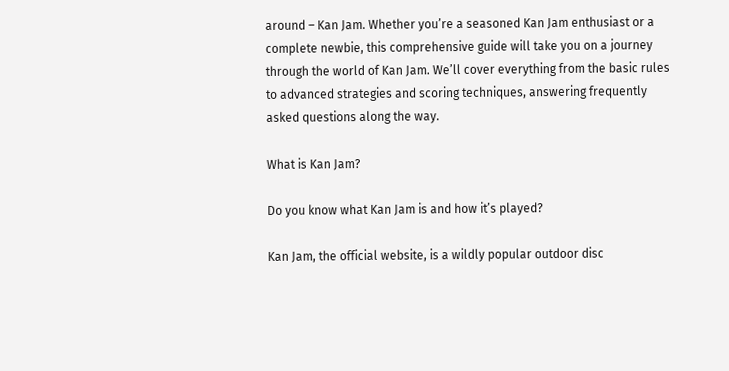around – Kan Jam. Whether you’re a seasoned Kan Jam enthusiast or a complete newbie, this comprehensive guide will take you on a journey through the world of Kan Jam. We’ll cover everything from the basic rules to advanced strategies and scoring techniques, answering frequently asked questions along the way.

What is Kan Jam?

Do you know what Kan Jam is and how it’s played?

Kan Jam, the official website, is a wildly popular outdoor disc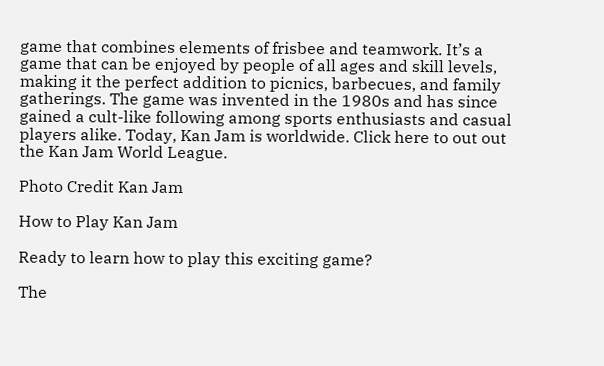game that combines elements of frisbee and teamwork. It’s a game that can be enjoyed by people of all ages and skill levels, making it the perfect addition to picnics, barbecues, and family gatherings. The game was invented in the 1980s and has since gained a cult-like following among sports enthusiasts and casual players alike. Today, Kan Jam is worldwide. Click here to out out the Kan Jam World League.

Photo Credit Kan Jam

How to Play Kan Jam

Ready to learn how to play this exciting game?

The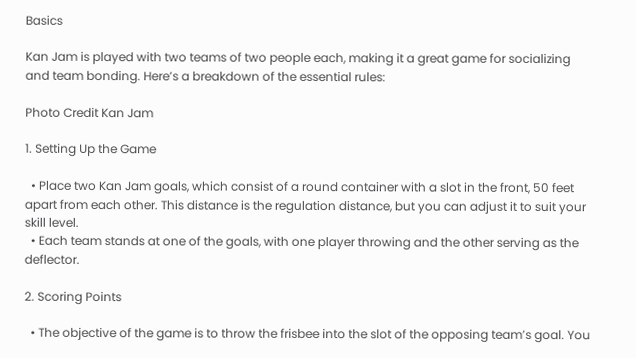Basics

Kan Jam is played with two teams of two people each, making it a great game for socializing and team bonding. Here’s a breakdown of the essential rules:

Photo Credit Kan Jam

1. Setting Up the Game

  • Place two Kan Jam goals, which consist of a round container with a slot in the front, 50 feet apart from each other. This distance is the regulation distance, but you can adjust it to suit your skill level.
  • Each team stands at one of the goals, with one player throwing and the other serving as the deflector.

2. Scoring Points

  • The objective of the game is to throw the frisbee into the slot of the opposing team’s goal. You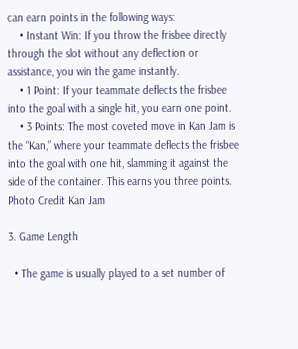can earn points in the following ways:
    • Instant Win: If you throw the frisbee directly through the slot without any deflection or assistance, you win the game instantly.
    • 1 Point: If your teammate deflects the frisbee into the goal with a single hit, you earn one point.
    • 3 Points: The most coveted move in Kan Jam is the “Kan,” where your teammate deflects the frisbee into the goal with one hit, slamming it against the side of the container. This earns you three points.
Photo Credit Kan Jam

3. Game Length

  • The game is usually played to a set number of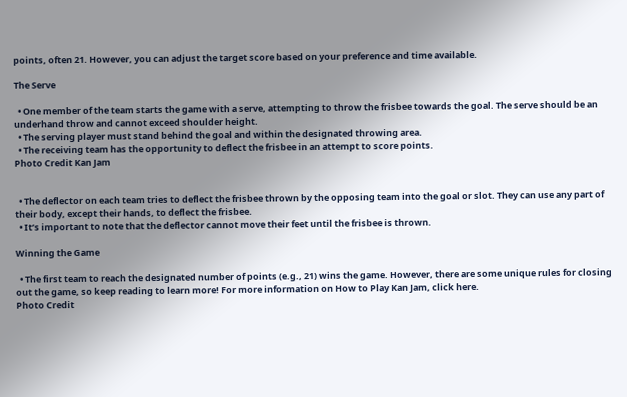points, often 21. However, you can adjust the target score based on your preference and time available.

The Serve

  • One member of the team starts the game with a serve, attempting to throw the frisbee towards the goal. The serve should be an underhand throw and cannot exceed shoulder height.
  • The serving player must stand behind the goal and within the designated throwing area.
  • The receiving team has the opportunity to deflect the frisbee in an attempt to score points.
Photo Credit Kan Jam


  • The deflector on each team tries to deflect the frisbee thrown by the opposing team into the goal or slot. They can use any part of their body, except their hands, to deflect the frisbee.
  • It’s important to note that the deflector cannot move their feet until the frisbee is thrown.

Winning the Game

  • The first team to reach the designated number of points (e.g., 21) wins the game. However, there are some unique rules for closing out the game, so keep reading to learn more! For more information on How to Play Kan Jam, click here.
Photo Credit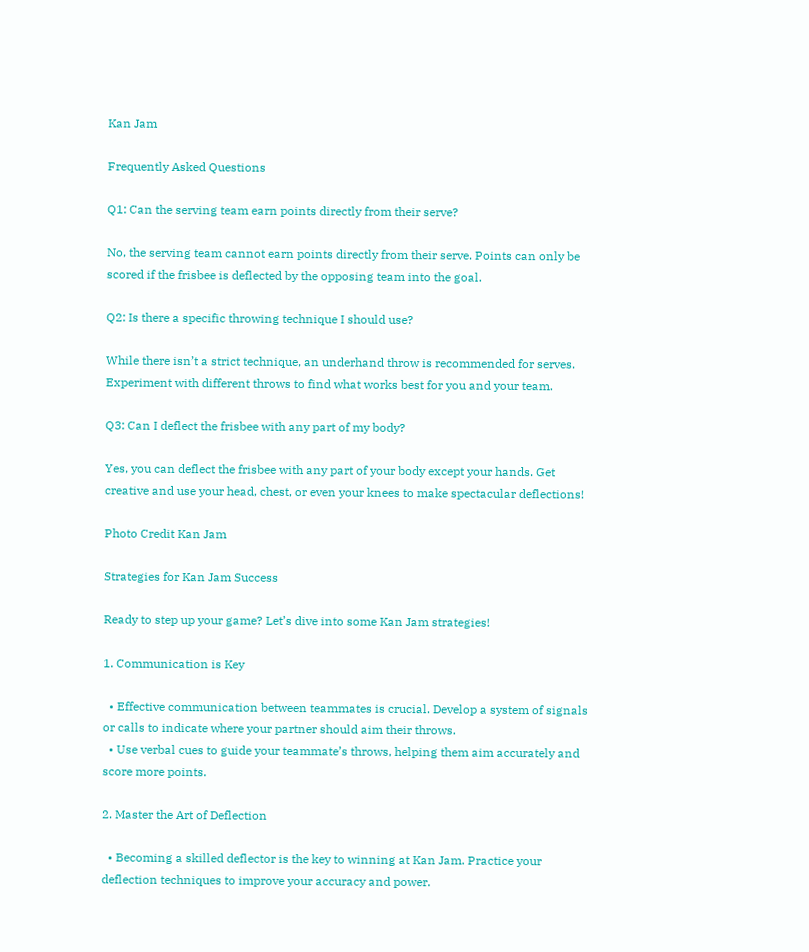Kan Jam

Frequently Asked Questions

Q1: Can the serving team earn points directly from their serve?

No, the serving team cannot earn points directly from their serve. Points can only be scored if the frisbee is deflected by the opposing team into the goal.

Q2: Is there a specific throwing technique I should use?

While there isn’t a strict technique, an underhand throw is recommended for serves. Experiment with different throws to find what works best for you and your team.

Q3: Can I deflect the frisbee with any part of my body?

Yes, you can deflect the frisbee with any part of your body except your hands. Get creative and use your head, chest, or even your knees to make spectacular deflections!

Photo Credit Kan Jam

Strategies for Kan Jam Success

Ready to step up your game? Let’s dive into some Kan Jam strategies!

1. Communication is Key

  • Effective communication between teammates is crucial. Develop a system of signals or calls to indicate where your partner should aim their throws.
  • Use verbal cues to guide your teammate’s throws, helping them aim accurately and score more points.

2. Master the Art of Deflection

  • Becoming a skilled deflector is the key to winning at Kan Jam. Practice your deflection techniques to improve your accuracy and power.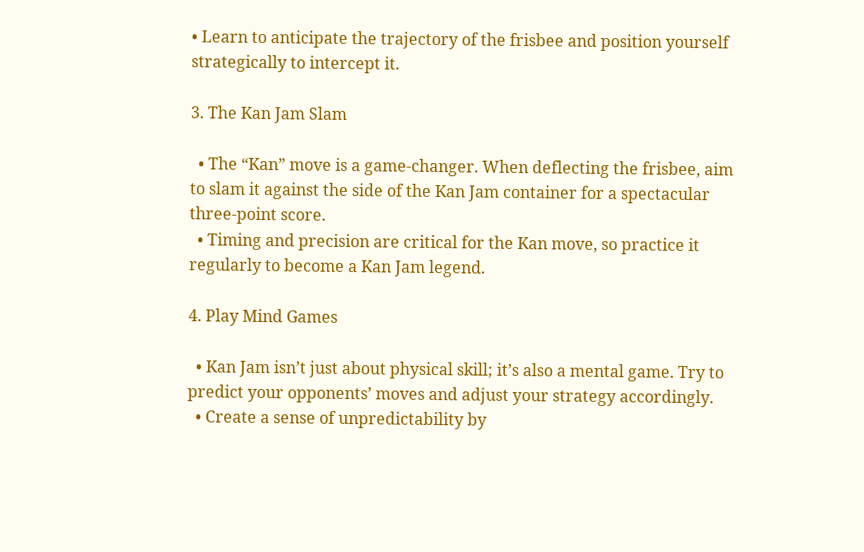• Learn to anticipate the trajectory of the frisbee and position yourself strategically to intercept it.

3. The Kan Jam Slam

  • The “Kan” move is a game-changer. When deflecting the frisbee, aim to slam it against the side of the Kan Jam container for a spectacular three-point score.
  • Timing and precision are critical for the Kan move, so practice it regularly to become a Kan Jam legend.

4. Play Mind Games

  • Kan Jam isn’t just about physical skill; it’s also a mental game. Try to predict your opponents’ moves and adjust your strategy accordingly.
  • Create a sense of unpredictability by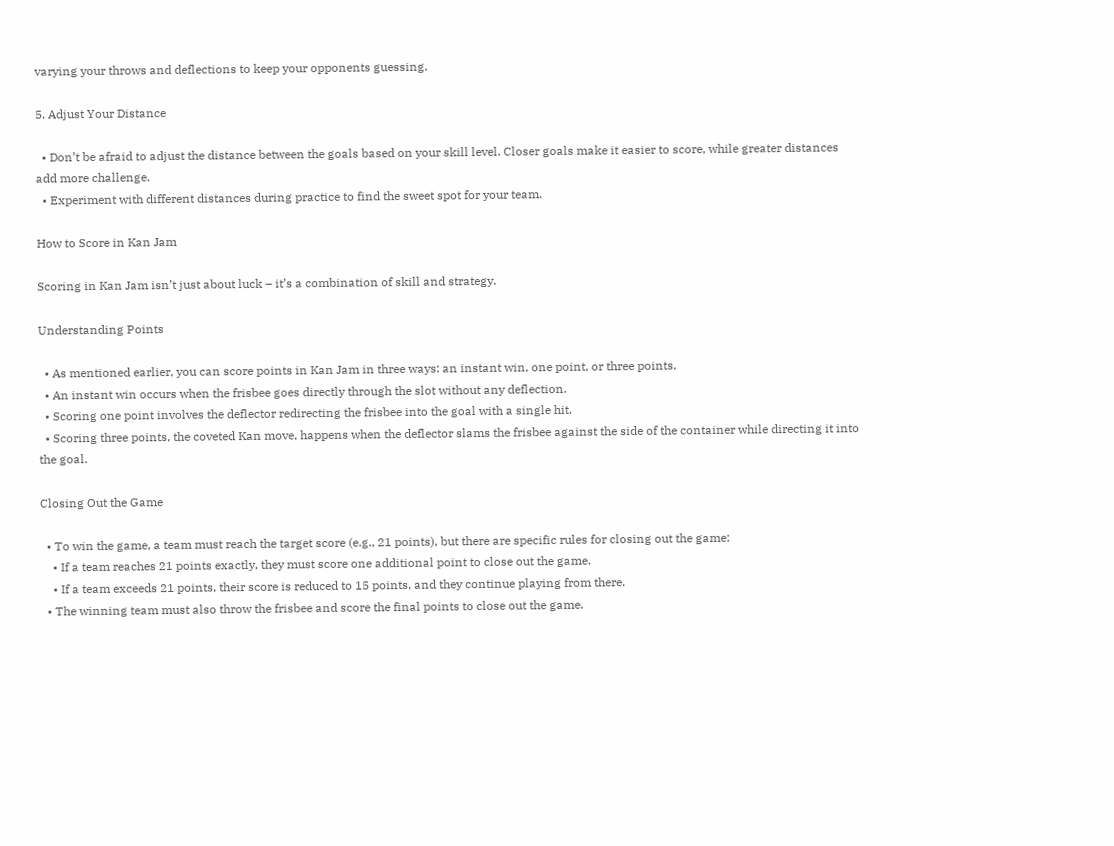varying your throws and deflections to keep your opponents guessing.

5. Adjust Your Distance

  • Don’t be afraid to adjust the distance between the goals based on your skill level. Closer goals make it easier to score, while greater distances add more challenge.
  • Experiment with different distances during practice to find the sweet spot for your team.

How to Score in Kan Jam

Scoring in Kan Jam isn’t just about luck – it’s a combination of skill and strategy.

Understanding Points

  • As mentioned earlier, you can score points in Kan Jam in three ways: an instant win, one point, or three points.
  • An instant win occurs when the frisbee goes directly through the slot without any deflection.
  • Scoring one point involves the deflector redirecting the frisbee into the goal with a single hit.
  • Scoring three points, the coveted Kan move, happens when the deflector slams the frisbee against the side of the container while directing it into the goal.

Closing Out the Game

  • To win the game, a team must reach the target score (e.g., 21 points), but there are specific rules for closing out the game:
    • If a team reaches 21 points exactly, they must score one additional point to close out the game.
    • If a team exceeds 21 points, their score is reduced to 15 points, and they continue playing from there.
  • The winning team must also throw the frisbee and score the final points to close out the game.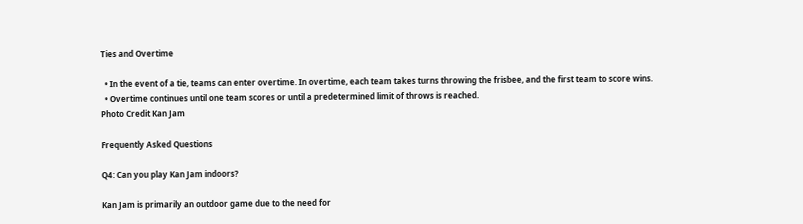Ties and Overtime

  • In the event of a tie, teams can enter overtime. In overtime, each team takes turns throwing the frisbee, and the first team to score wins.
  • Overtime continues until one team scores or until a predetermined limit of throws is reached.
Photo Credit Kan Jam

Frequently Asked Questions

Q4: Can you play Kan Jam indoors?

Kan Jam is primarily an outdoor game due to the need for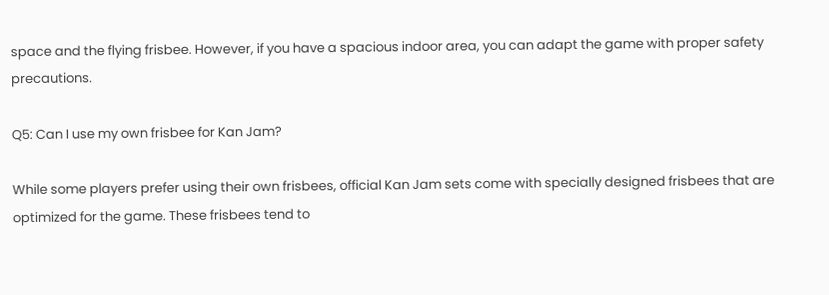space and the flying frisbee. However, if you have a spacious indoor area, you can adapt the game with proper safety precautions.

Q5: Can I use my own frisbee for Kan Jam?

While some players prefer using their own frisbees, official Kan Jam sets come with specially designed frisbees that are optimized for the game. These frisbees tend to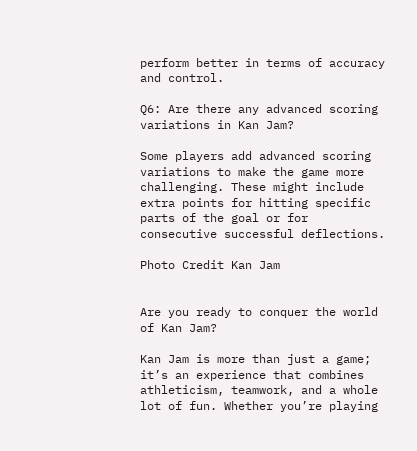perform better in terms of accuracy and control.

Q6: Are there any advanced scoring variations in Kan Jam?

Some players add advanced scoring variations to make the game more challenging. These might include extra points for hitting specific parts of the goal or for consecutive successful deflections.

Photo Credit Kan Jam


Are you ready to conquer the world of Kan Jam?

Kan Jam is more than just a game; it’s an experience that combines athleticism, teamwork, and a whole lot of fun. Whether you’re playing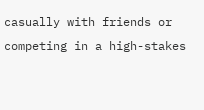casually with friends or competing in a high-stakes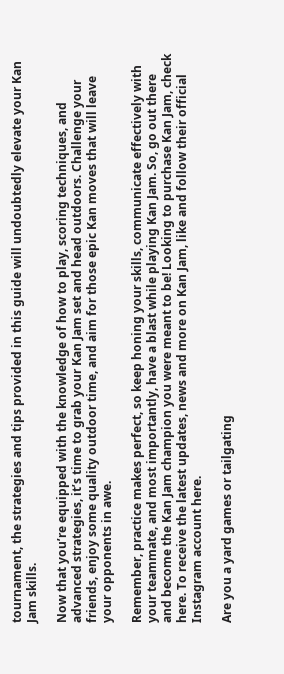tournament, the strategies and tips provided in this guide will undoubtedly elevate your Kan Jam skills.

Now that you’re equipped with the knowledge of how to play, scoring techniques, and advanced strategies, it’s time to grab your Kan Jam set and head outdoors. Challenge your friends, enjoy some quality outdoor time, and aim for those epic Kan moves that will leave your opponents in awe.

Remember, practice makes perfect, so keep honing your skills, communicate effectively with your teammate, and most importantly, have a blast while playing Kan Jam. So, go out there and become the Kan Jam champion you were meant to be! Looking to purchase Kan Jam, check here. To receive the latest updates, news and more on Kan Jam, like and follow their official Instagram account here.

Are you a yard games or tailgating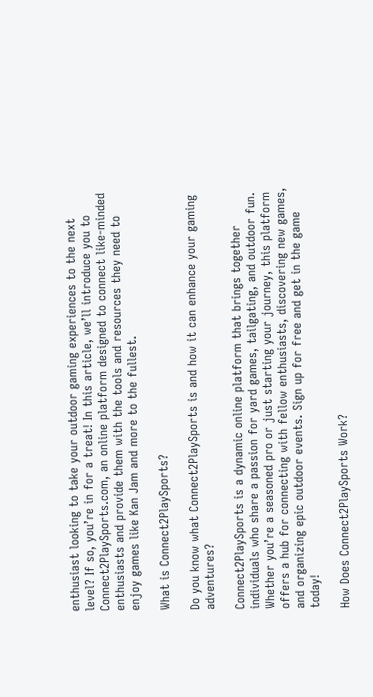enthusiast looking to take your outdoor gaming experiences to the next level? If so, you’re in for a treat! In this article, we’ll introduce you to Connect2PlaySports.com, an online platform designed to connect like-minded enthusiasts and provide them with the tools and resources they need to enjoy games like Kan Jam and more to the fullest.

What is Connect2PlaySports?

Do you know what Connect2PlaySports is and how it can enhance your gaming adventures?

Connect2PlaySports is a dynamic online platform that brings together individuals who share a passion for yard games, tailgating, and outdoor fun. Whether you’re a seasoned pro or just starting your journey, this platform offers a hub for connecting with fellow enthusiasts, discovering new games, and organizing epic outdoor events. Sign up for free and get in the game today!

How Does Connect2PlaySports Work?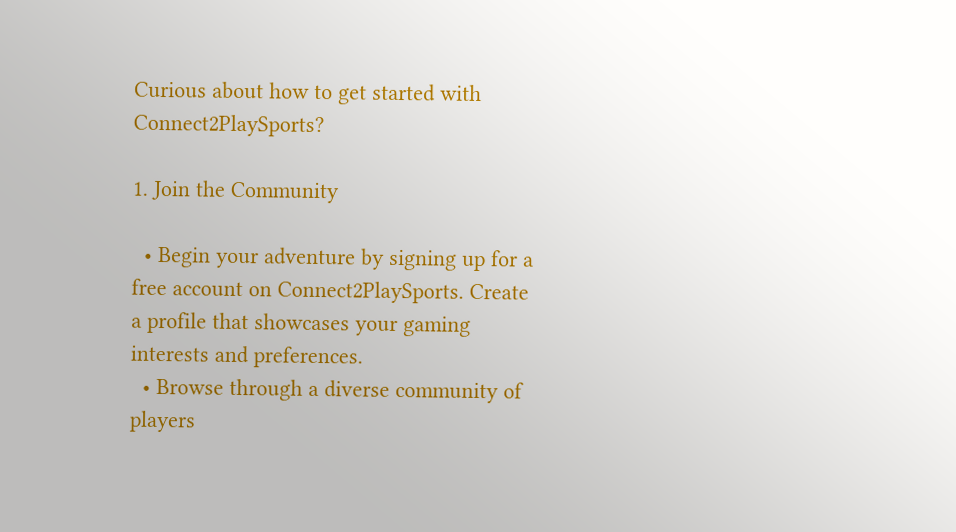Curious about how to get started with Connect2PlaySports?

1. Join the Community

  • Begin your adventure by signing up for a free account on Connect2PlaySports. Create a profile that showcases your gaming interests and preferences.
  • Browse through a diverse community of players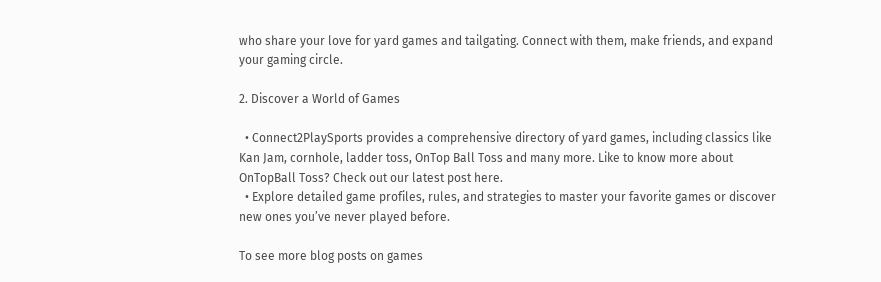who share your love for yard games and tailgating. Connect with them, make friends, and expand your gaming circle.

2. Discover a World of Games

  • Connect2PlaySports provides a comprehensive directory of yard games, including classics like Kan Jam, cornhole, ladder toss, OnTop Ball Toss and many more. Like to know more about OnTopBall Toss? Check out our latest post here.
  • Explore detailed game profiles, rules, and strategies to master your favorite games or discover new ones you’ve never played before.

To see more blog posts on games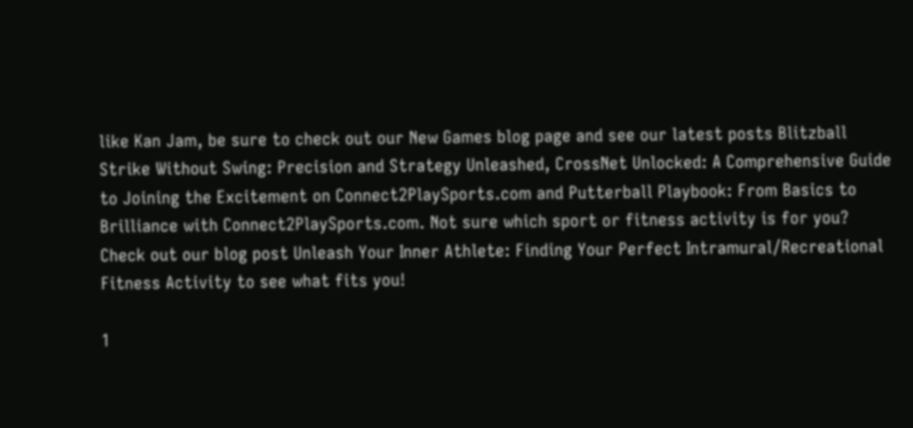like Kan Jam, be sure to check out our New Games blog page and see our latest posts Blitzball Strike Without Swing: Precision and Strategy Unleashed, CrossNet Unlocked: A Comprehensive Guide to Joining the Excitement on Connect2PlaySports.com and Putterball Playbook: From Basics to Brilliance with Connect2PlaySports.com. Not sure which sport or fitness activity is for you? Check out our blog post Unleash Your Inner Athlete: Finding Your Perfect Intramural/Recreational Fitness Activity to see what fits you!

1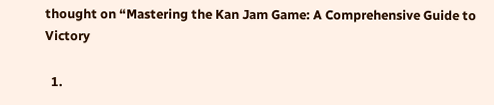thought on “Mastering the Kan Jam Game: A Comprehensive Guide to Victory

  1.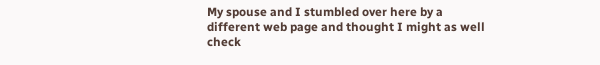My spouse and I stumbled over here by a different web page and thought I might as well check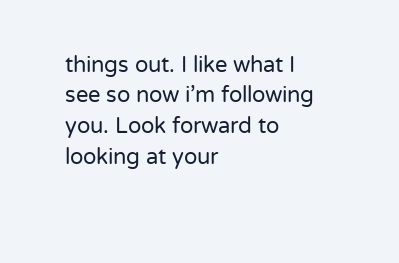things out. I like what I see so now i’m following you. Look forward to looking at your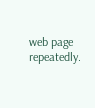web page repeatedly.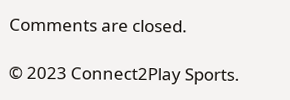Comments are closed.

© 2023 Connect2Play Sports.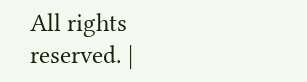All rights reserved. |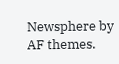Newsphere by AF themes.